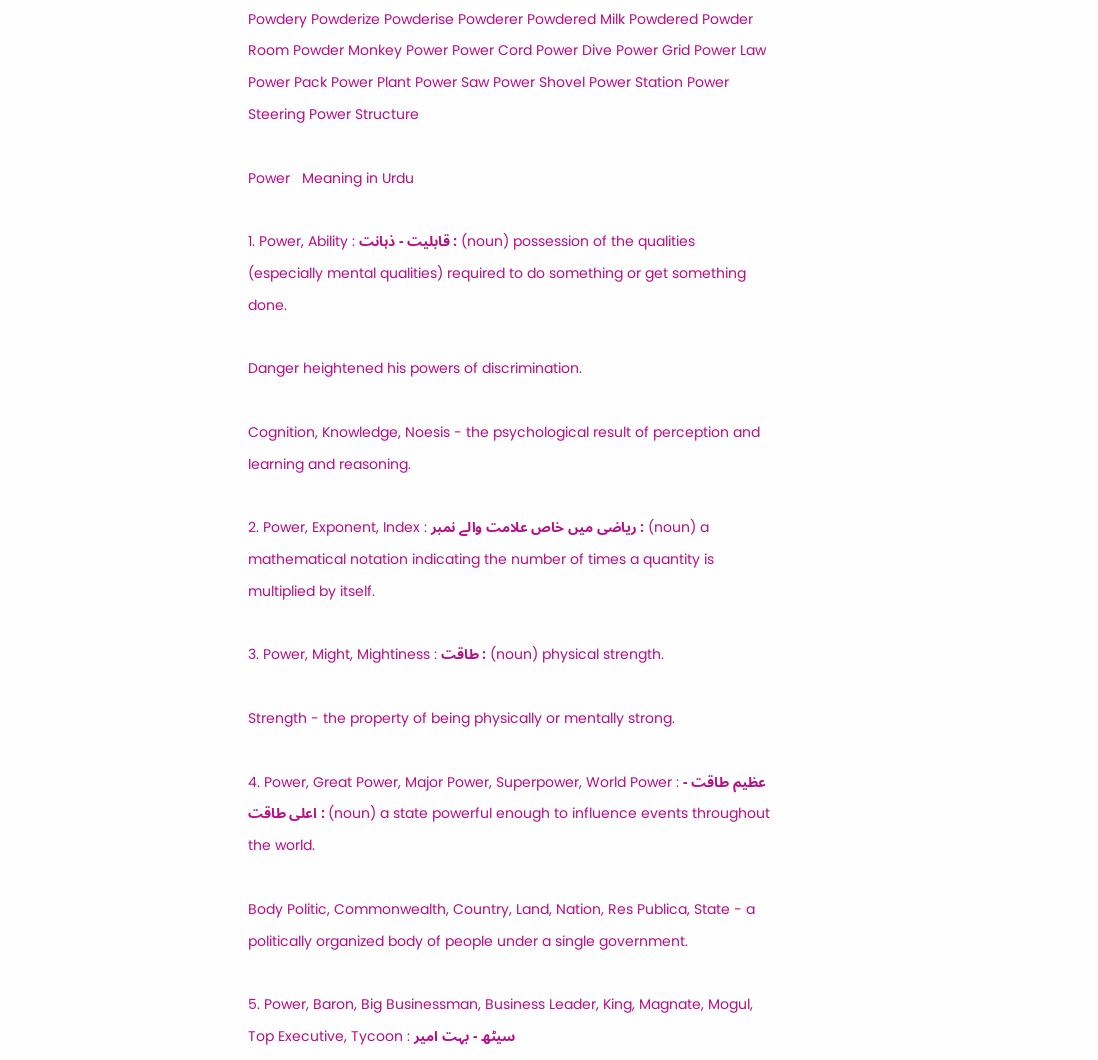Powdery Powderize Powderise Powderer Powdered Milk Powdered Powder Room Powder Monkey Power Power Cord Power Dive Power Grid Power Law Power Pack Power Plant Power Saw Power Shovel Power Station Power Steering Power Structure

Power   Meaning in Urdu

1. Power, Ability : قابلیت - ذہانت : (noun) possession of the qualities (especially mental qualities) required to do something or get something done.

Danger heightened his powers of discrimination.

Cognition, Knowledge, Noesis - the psychological result of perception and learning and reasoning.

2. Power, Exponent, Index : ریاضی میں خاص علامت والے نمبر : (noun) a mathematical notation indicating the number of times a quantity is multiplied by itself.

3. Power, Might, Mightiness : طاقت : (noun) physical strength.

Strength - the property of being physically or mentally strong.

4. Power, Great Power, Major Power, Superpower, World Power : عظیم طاقت - اعلی طاقت : (noun) a state powerful enough to influence events throughout the world.

Body Politic, Commonwealth, Country, Land, Nation, Res Publica, State - a politically organized body of people under a single government.

5. Power, Baron, Big Businessman, Business Leader, King, Magnate, Mogul, Top Executive, Tycoon : سیٹھ - بہت امیر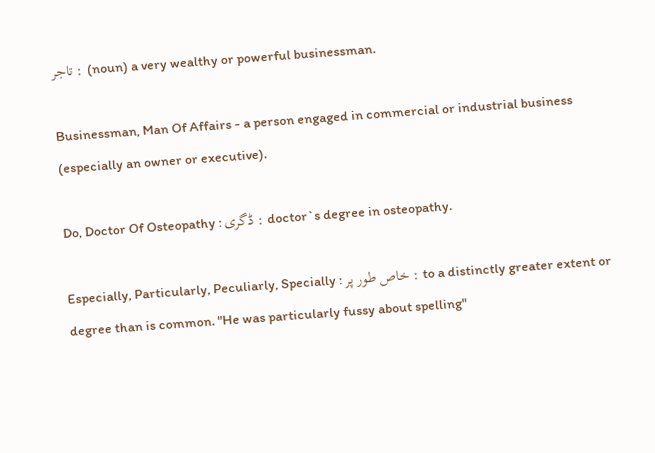تاجر : (noun) a very wealthy or powerful businessman.

Businessman, Man Of Affairs - a person engaged in commercial or industrial business (especially an owner or executive).

Do, Doctor Of Osteopathy : ڈگری : doctor`s degree in osteopathy.

Especially, Particularly, Peculiarly, Specially : خاص طور پر : to a distinctly greater extent or degree than is common. "He was particularly fussy about spelling"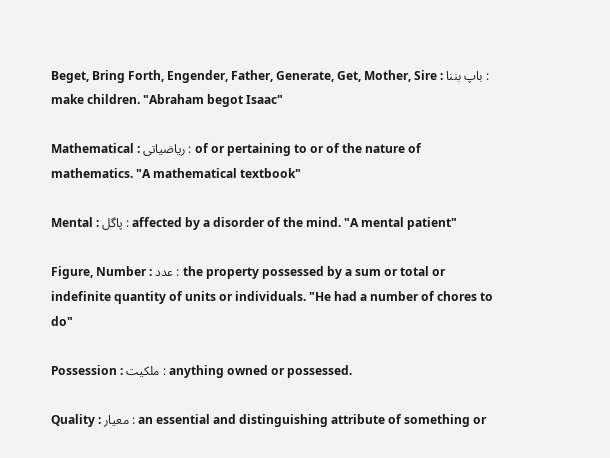Beget, Bring Forth, Engender, Father, Generate, Get, Mother, Sire : باپ بننا : make children. "Abraham begot Isaac"

Mathematical : ریاضیاتی : of or pertaining to or of the nature of mathematics. "A mathematical textbook"

Mental : پاگل : affected by a disorder of the mind. "A mental patient"

Figure, Number : عدد : the property possessed by a sum or total or indefinite quantity of units or individuals. "He had a number of chores to do"

Possession : ملکیت : anything owned or possessed.

Quality : معیار : an essential and distinguishing attribute of something or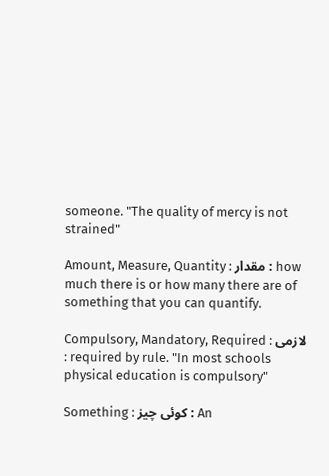someone. "The quality of mercy is not strained"

Amount, Measure, Quantity : مقدار : how much there is or how many there are of something that you can quantify.

Compulsory, Mandatory, Required : لازمی : required by rule. "In most schools physical education is compulsory"

Something : کوئی چیز : An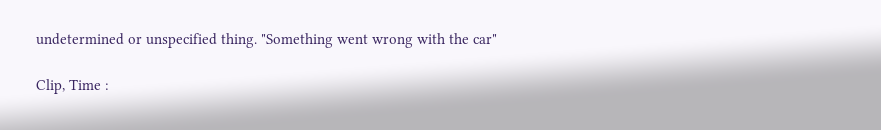undetermined or unspecified thing. "Something went wrong with the car"

Clip, Time :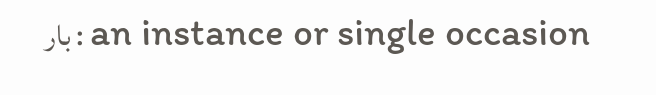بار : an instance or single occasion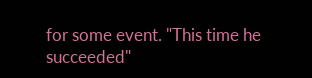for some event. "This time he succeeded"